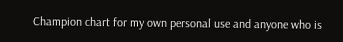Champion chart for my own personal use and anyone who is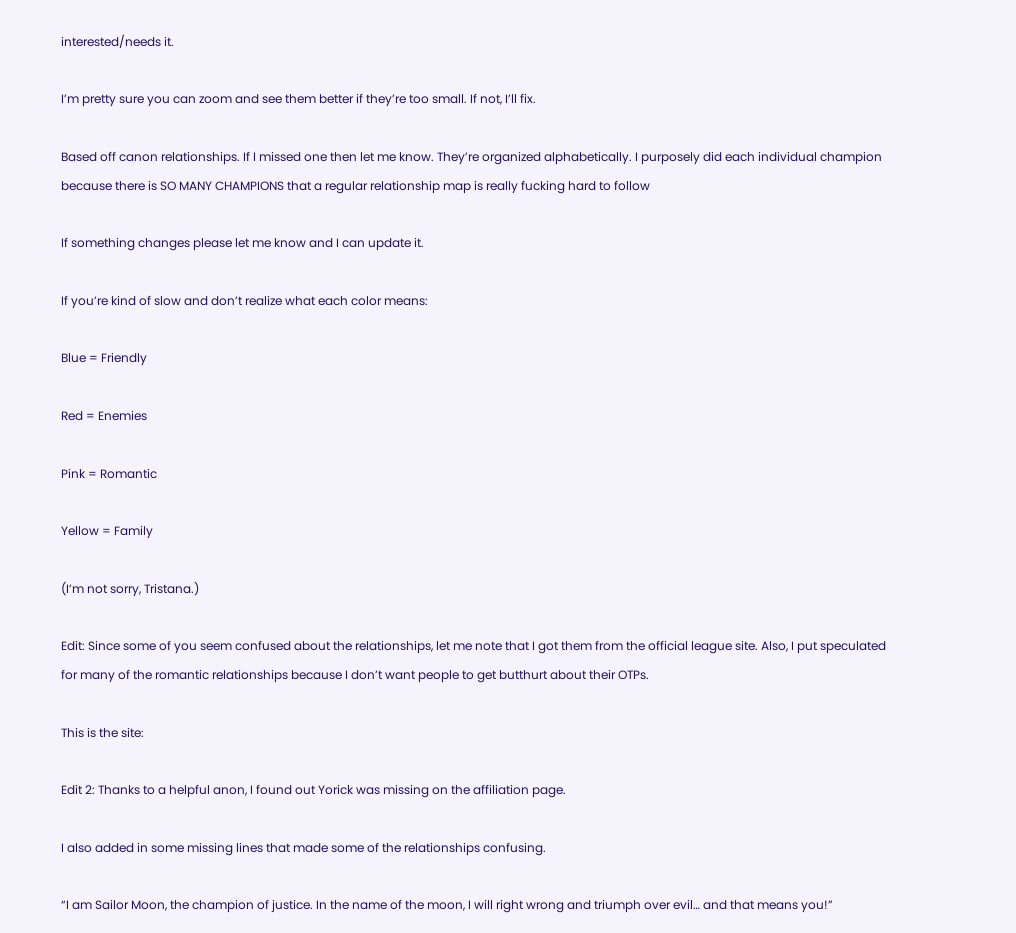interested/needs it.

I’m pretty sure you can zoom and see them better if they’re too small. If not, I’ll fix.

Based off canon relationships. If I missed one then let me know. They’re organized alphabetically. I purposely did each individual champion because there is SO MANY CHAMPIONS that a regular relationship map is really fucking hard to follow

If something changes please let me know and I can update it.

If you’re kind of slow and don’t realize what each color means:

Blue = Friendly

Red = Enemies

Pink = Romantic

Yellow = Family

(I’m not sorry, Tristana.)

Edit: Since some of you seem confused about the relationships, let me note that I got them from the official league site. Also, I put speculated for many of the romantic relationships because I don’t want people to get butthurt about their OTPs.

This is the site:

Edit 2: Thanks to a helpful anon, I found out Yorick was missing on the affiliation page.

I also added in some missing lines that made some of the relationships confusing.

“I am Sailor Moon, the champion of justice. In the name of the moon, I will right wrong and triumph over evil… and that means you!”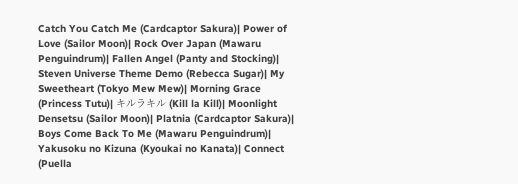Catch You Catch Me (Cardcaptor Sakura)| Power of Love (Sailor Moon)| Rock Over Japan (Mawaru Penguindrum)| Fallen Angel (Panty and Stocking)| Steven Universe Theme Demo (Rebecca Sugar)| My Sweetheart (Tokyo Mew Mew)| Morning Grace (Princess Tutu)| キルラキル (Kill la Kill)| Moonlight Densetsu (Sailor Moon)| Platnia (Cardcaptor Sakura)| Boys Come Back To Me (Mawaru Penguindrum)| Yakusoku no Kizuna (Kyoukai no Kanata)| Connect (Puella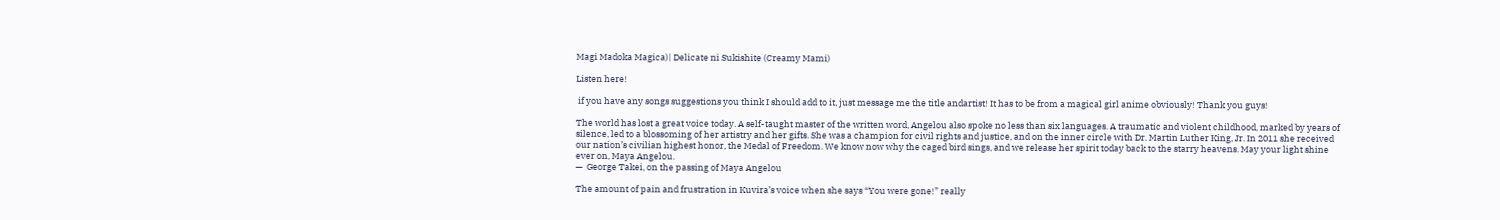Magi Madoka Magica)| Delicate ni Sukishite (Creamy Mami)

Listen here!

 if you have any songs suggestions you think I should add to it, just message me the title andartist! It has to be from a magical girl anime obviously! Thank you guys!

The world has lost a great voice today. A self-taught master of the written word, Angelou also spoke no less than six languages. A traumatic and violent childhood, marked by years of silence, led to a blossoming of her artistry and her gifts. She was a champion for civil rights and justice, and on the inner circle with Dr. Martin Luther King, Jr. In 2011 she received our nation’s civilian highest honor, the Medal of Freedom. We know now why the caged bird sings, and we release her spirit today back to the starry heavens. May your light shine ever on, Maya Angelou.
—  George Takei, on the passing of Maya Angelou

The amount of pain and frustration in Kuvira’s voice when she says “You were gone!” really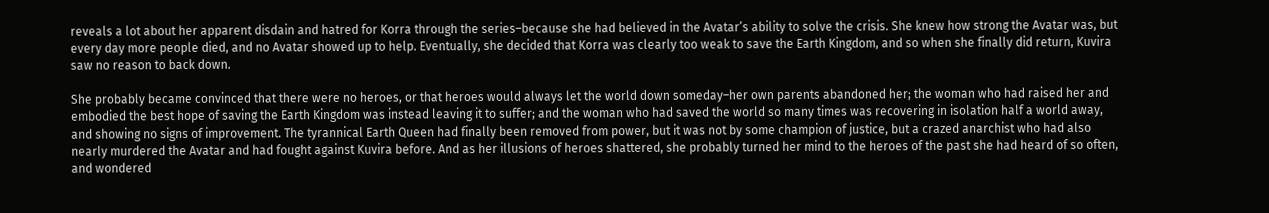reveals a lot about her apparent disdain and hatred for Korra through the series–because she had believed in the Avatar’s ability to solve the crisis. She knew how strong the Avatar was, but every day more people died, and no Avatar showed up to help. Eventually, she decided that Korra was clearly too weak to save the Earth Kingdom, and so when she finally did return, Kuvira saw no reason to back down.

She probably became convinced that there were no heroes, or that heroes would always let the world down someday–her own parents abandoned her; the woman who had raised her and embodied the best hope of saving the Earth Kingdom was instead leaving it to suffer; and the woman who had saved the world so many times was recovering in isolation half a world away, and showing no signs of improvement. The tyrannical Earth Queen had finally been removed from power, but it was not by some champion of justice, but a crazed anarchist who had also nearly murdered the Avatar and had fought against Kuvira before. And as her illusions of heroes shattered, she probably turned her mind to the heroes of the past she had heard of so often, and wondered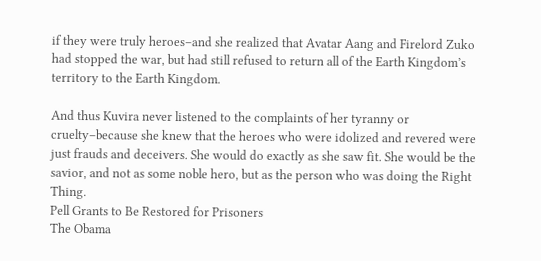if they were truly heroes–and she realized that Avatar Aang and Firelord Zuko had stopped the war, but had still refused to return all of the Earth Kingdom’s territory to the Earth Kingdom.

And thus Kuvira never listened to the complaints of her tyranny or cruelty–because she knew that the heroes who were idolized and revered were just frauds and deceivers. She would do exactly as she saw fit. She would be the savior, and not as some noble hero, but as the person who was doing the Right Thing.
Pell Grants to Be Restored for Prisoners
The Obama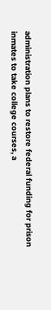administration plans to restore federal funding for prison inmates to take college courses, a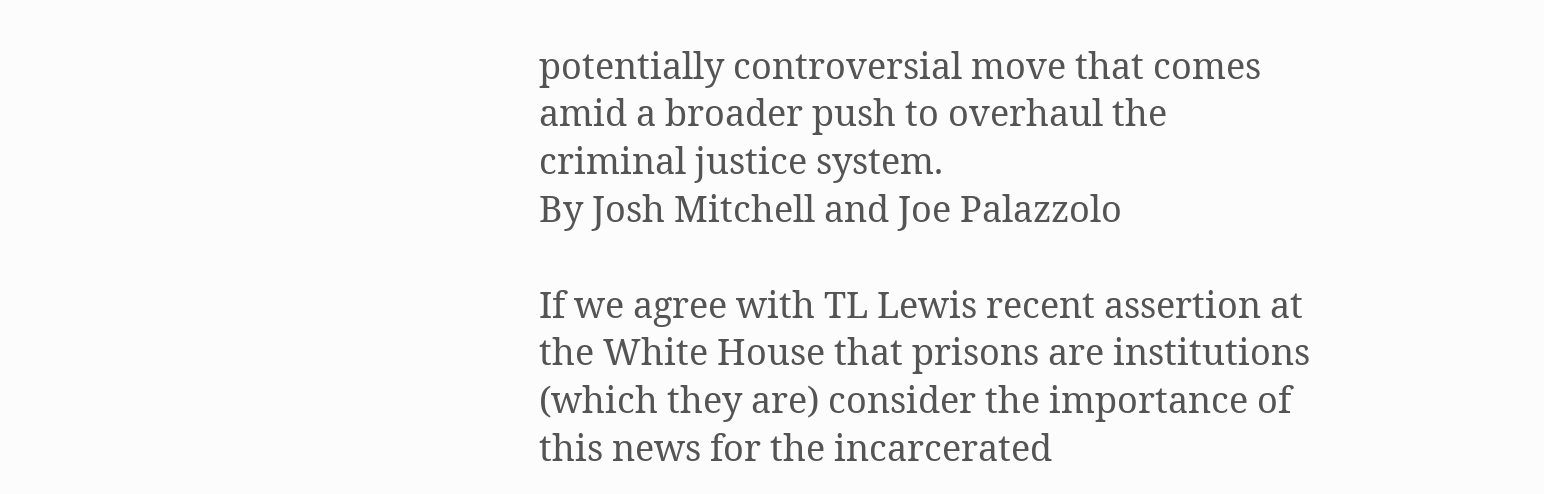potentially controversial move that comes amid a broader push to overhaul the criminal justice system.
By Josh Mitchell and Joe Palazzolo

If we agree with TL Lewis recent assertion at the White House that prisons are institutions (which they are) consider the importance of this news for the incarcerated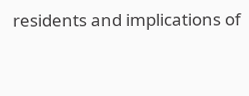residents and implications of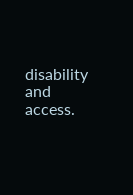disability and access.